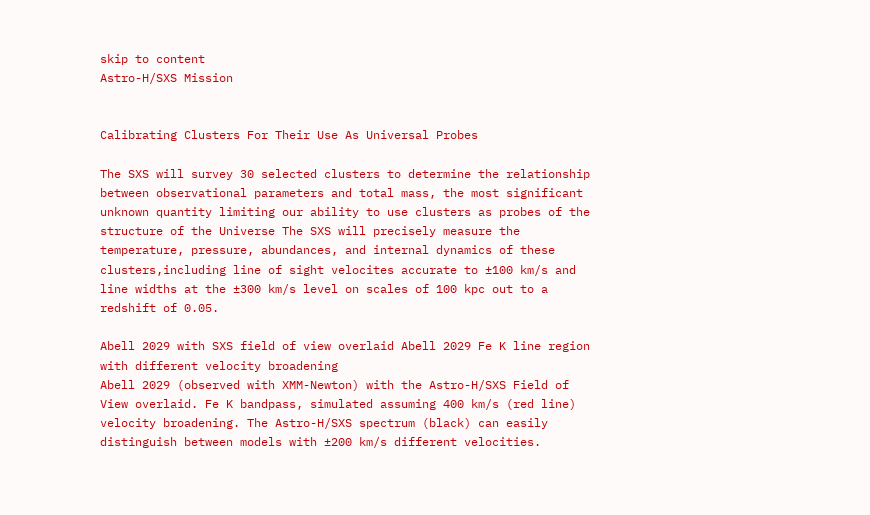skip to content
Astro-H/SXS Mission


Calibrating Clusters For Their Use As Universal Probes

The SXS will survey 30 selected clusters to determine the relationship between observational parameters and total mass, the most significant unknown quantity limiting our ability to use clusters as probes of the structure of the Universe The SXS will precisely measure the temperature, pressure, abundances, and internal dynamics of these clusters,including line of sight velocites accurate to ±100 km/s and line widths at the ±300 km/s level on scales of 100 kpc out to a redshift of 0.05.

Abell 2029 with SXS field of view overlaid Abell 2029 Fe K line region with different velocity broadening
Abell 2029 (observed with XMM-Newton) with the Astro-H/SXS Field of View overlaid. Fe K bandpass, simulated assuming 400 km/s (red line) velocity broadening. The Astro-H/SXS spectrum (black) can easily distinguish between models with ±200 km/s different velocities.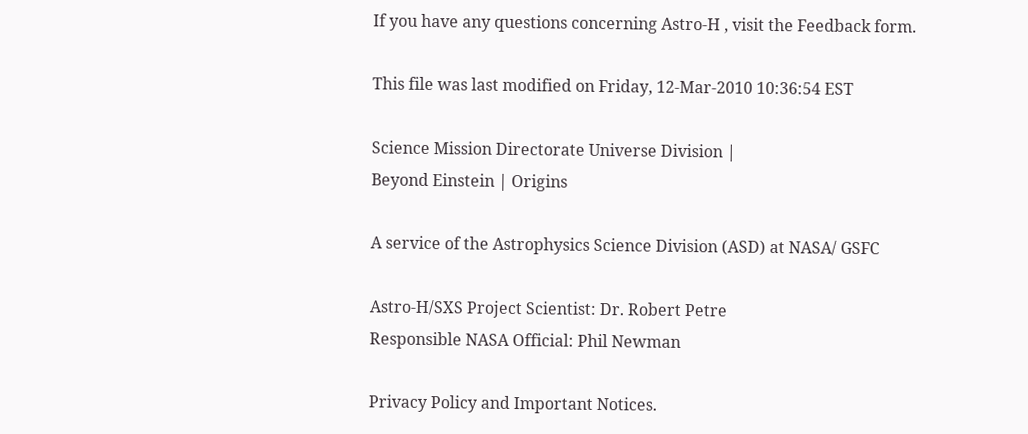If you have any questions concerning Astro-H , visit the Feedback form.

This file was last modified on Friday, 12-Mar-2010 10:36:54 EST

Science Mission Directorate Universe Division |
Beyond Einstein | Origins

A service of the Astrophysics Science Division (ASD) at NASA/ GSFC

Astro-H/SXS Project Scientist: Dr. Robert Petre
Responsible NASA Official: Phil Newman

Privacy Policy and Important Notices.